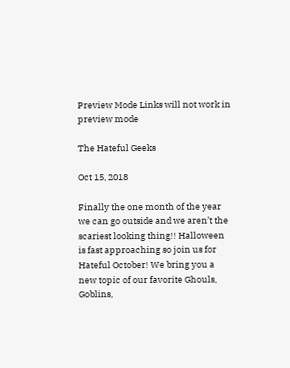Preview Mode Links will not work in preview mode

The Hateful Geeks

Oct 15, 2018

Finally the one month of the year we can go outside and we aren’t the scariest looking thing!! Halloween is fast approaching so join us for Hateful October! We bring you a new topic of our favorite Ghouls, Goblins,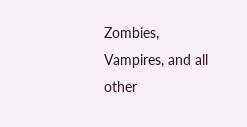Zombies, Vampires, and all other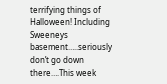terrifying things of Halloween! Including Sweeneys basement…..seriously don’t go down there….This week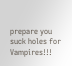prepare you suck holes for Vampires!!!